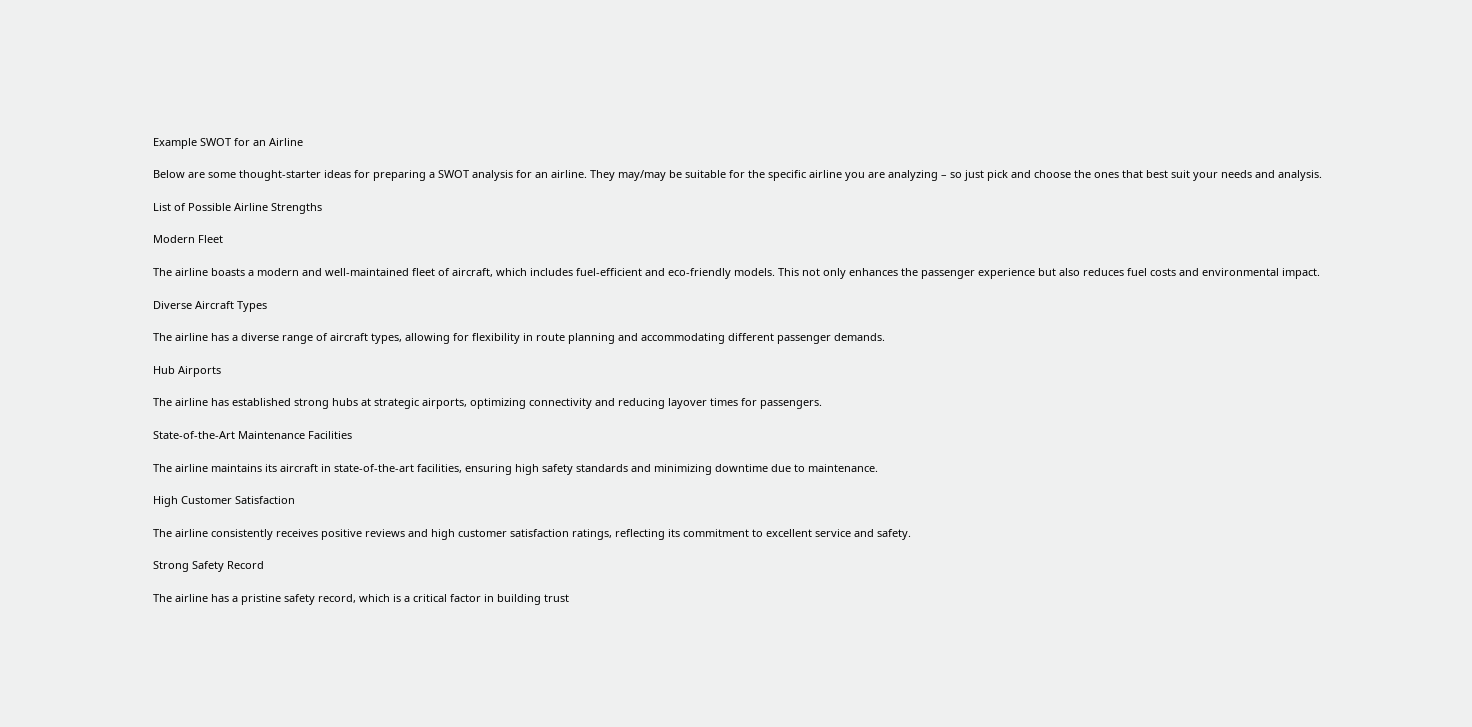Example SWOT for an Airline

Below are some thought-starter ideas for preparing a SWOT analysis for an airline. They may/may be suitable for the specific airline you are analyzing – so just pick and choose the ones that best suit your needs and analysis.

List of Possible Airline Strengths

Modern Fleet

The airline boasts a modern and well-maintained fleet of aircraft, which includes fuel-efficient and eco-friendly models. This not only enhances the passenger experience but also reduces fuel costs and environmental impact.

Diverse Aircraft Types

The airline has a diverse range of aircraft types, allowing for flexibility in route planning and accommodating different passenger demands.

Hub Airports

The airline has established strong hubs at strategic airports, optimizing connectivity and reducing layover times for passengers.

State-of-the-Art Maintenance Facilities

The airline maintains its aircraft in state-of-the-art facilities, ensuring high safety standards and minimizing downtime due to maintenance.

High Customer Satisfaction

The airline consistently receives positive reviews and high customer satisfaction ratings, reflecting its commitment to excellent service and safety.

Strong Safety Record

The airline has a pristine safety record, which is a critical factor in building trust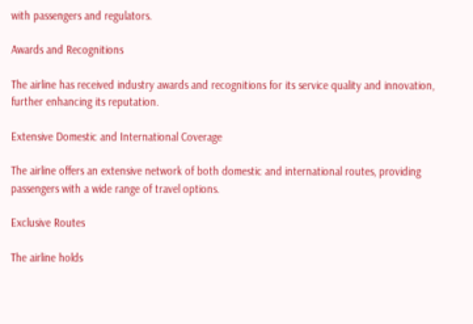with passengers and regulators.

Awards and Recognitions

The airline has received industry awards and recognitions for its service quality and innovation, further enhancing its reputation.

Extensive Domestic and International Coverage

The airline offers an extensive network of both domestic and international routes, providing passengers with a wide range of travel options.

Exclusive Routes

The airline holds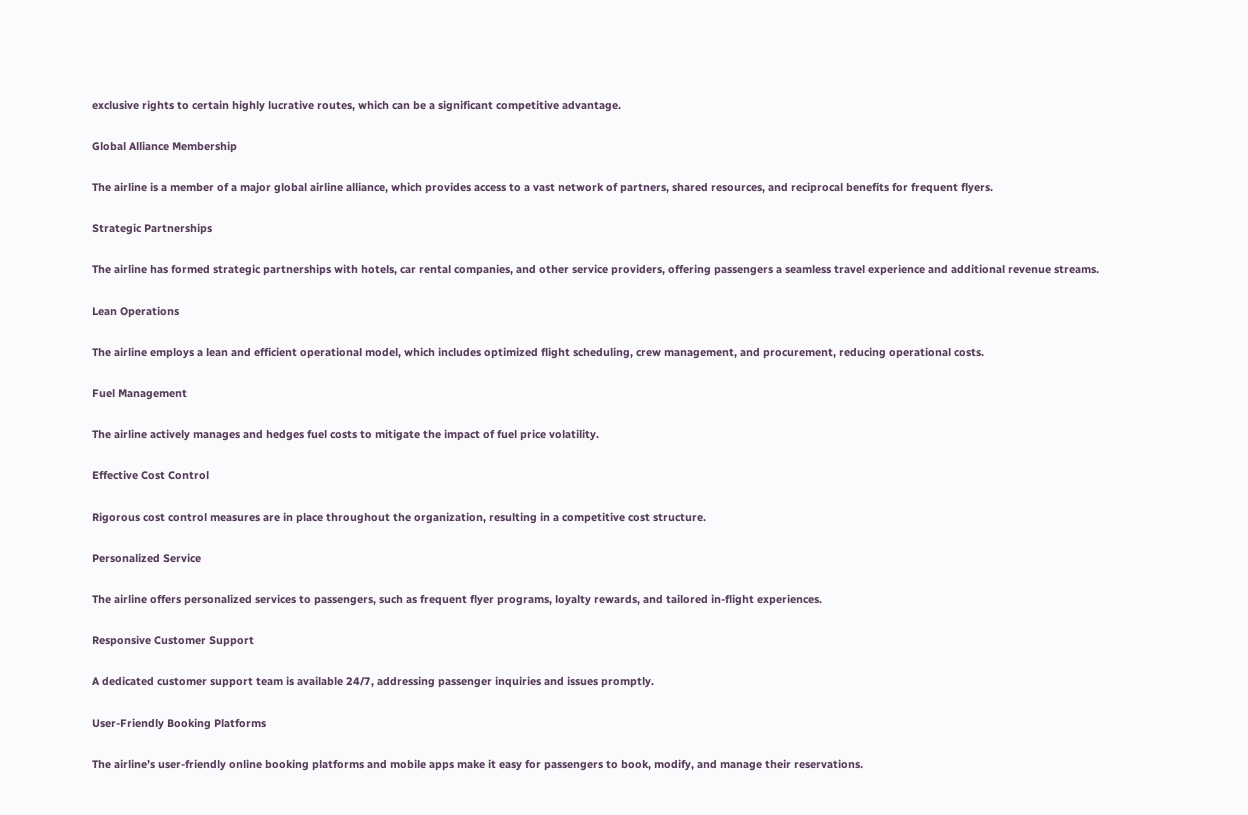exclusive rights to certain highly lucrative routes, which can be a significant competitive advantage.

Global Alliance Membership

The airline is a member of a major global airline alliance, which provides access to a vast network of partners, shared resources, and reciprocal benefits for frequent flyers.

Strategic Partnerships

The airline has formed strategic partnerships with hotels, car rental companies, and other service providers, offering passengers a seamless travel experience and additional revenue streams.

Lean Operations

The airline employs a lean and efficient operational model, which includes optimized flight scheduling, crew management, and procurement, reducing operational costs.

Fuel Management

The airline actively manages and hedges fuel costs to mitigate the impact of fuel price volatility.

Effective Cost Control

Rigorous cost control measures are in place throughout the organization, resulting in a competitive cost structure.

Personalized Service

The airline offers personalized services to passengers, such as frequent flyer programs, loyalty rewards, and tailored in-flight experiences.

Responsive Customer Support

A dedicated customer support team is available 24/7, addressing passenger inquiries and issues promptly.

User-Friendly Booking Platforms

The airline’s user-friendly online booking platforms and mobile apps make it easy for passengers to book, modify, and manage their reservations.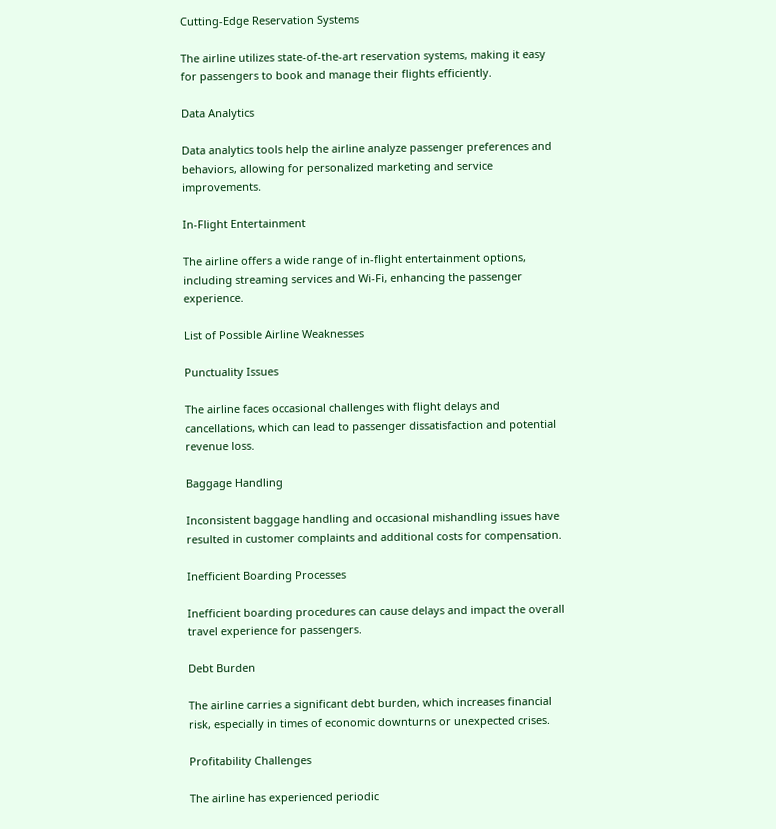Cutting-Edge Reservation Systems

The airline utilizes state-of-the-art reservation systems, making it easy for passengers to book and manage their flights efficiently.

Data Analytics

Data analytics tools help the airline analyze passenger preferences and behaviors, allowing for personalized marketing and service improvements.

In-Flight Entertainment

The airline offers a wide range of in-flight entertainment options, including streaming services and Wi-Fi, enhancing the passenger experience.

List of Possible Airline Weaknesses

Punctuality Issues

The airline faces occasional challenges with flight delays and cancellations, which can lead to passenger dissatisfaction and potential revenue loss.

Baggage Handling

Inconsistent baggage handling and occasional mishandling issues have resulted in customer complaints and additional costs for compensation.

Inefficient Boarding Processes

Inefficient boarding procedures can cause delays and impact the overall travel experience for passengers.

Debt Burden

The airline carries a significant debt burden, which increases financial risk, especially in times of economic downturns or unexpected crises.

Profitability Challenges

The airline has experienced periodic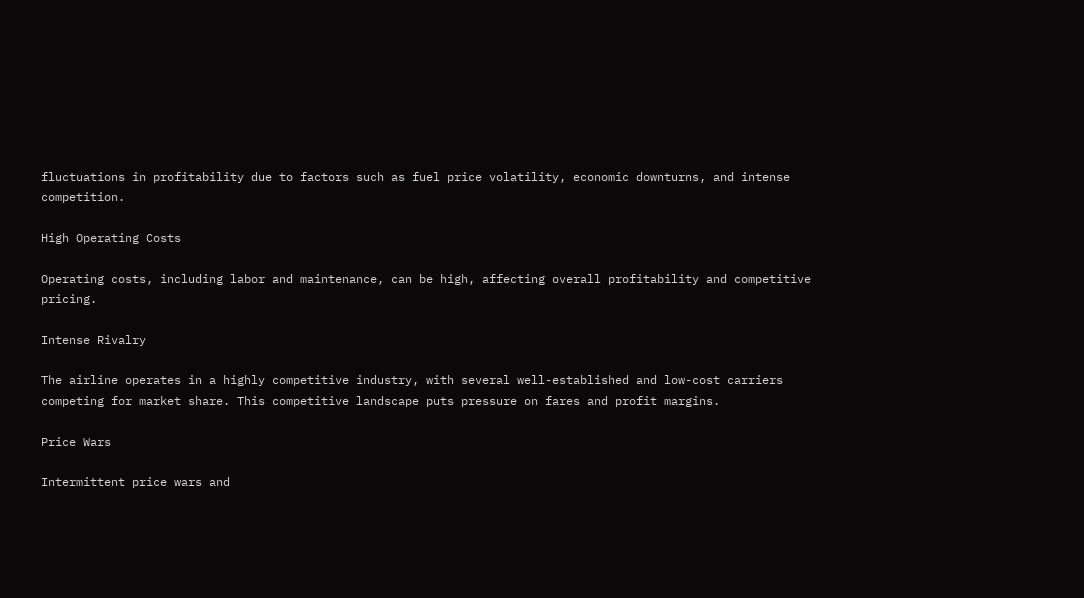fluctuations in profitability due to factors such as fuel price volatility, economic downturns, and intense competition.

High Operating Costs

Operating costs, including labor and maintenance, can be high, affecting overall profitability and competitive pricing.

Intense Rivalry

The airline operates in a highly competitive industry, with several well-established and low-cost carriers competing for market share. This competitive landscape puts pressure on fares and profit margins.

Price Wars

Intermittent price wars and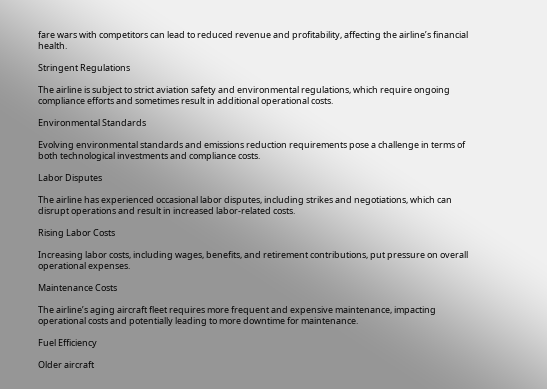fare wars with competitors can lead to reduced revenue and profitability, affecting the airline’s financial health.

Stringent Regulations

The airline is subject to strict aviation safety and environmental regulations, which require ongoing compliance efforts and sometimes result in additional operational costs.

Environmental Standards

Evolving environmental standards and emissions reduction requirements pose a challenge in terms of both technological investments and compliance costs.

Labor Disputes

The airline has experienced occasional labor disputes, including strikes and negotiations, which can disrupt operations and result in increased labor-related costs.

Rising Labor Costs

Increasing labor costs, including wages, benefits, and retirement contributions, put pressure on overall operational expenses.

Maintenance Costs

The airline’s aging aircraft fleet requires more frequent and expensive maintenance, impacting operational costs and potentially leading to more downtime for maintenance.

Fuel Efficiency

Older aircraft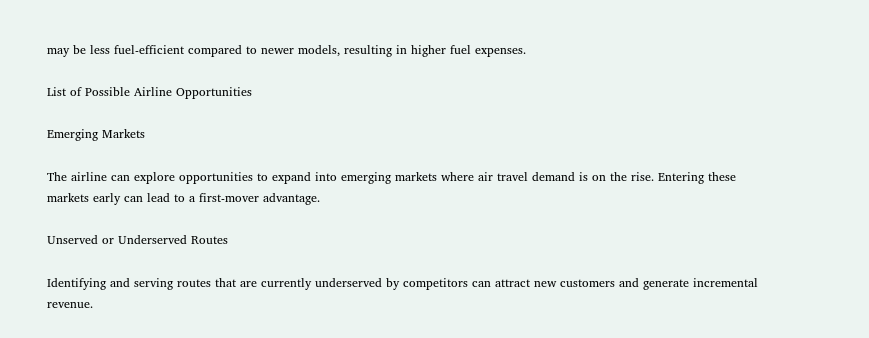may be less fuel-efficient compared to newer models, resulting in higher fuel expenses.

List of Possible Airline Opportunities

Emerging Markets

The airline can explore opportunities to expand into emerging markets where air travel demand is on the rise. Entering these markets early can lead to a first-mover advantage.

Unserved or Underserved Routes

Identifying and serving routes that are currently underserved by competitors can attract new customers and generate incremental revenue.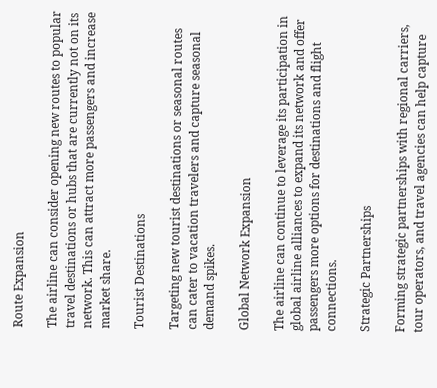Route Expansion

The airline can consider opening new routes to popular travel destinations or hubs that are currently not on its network. This can attract more passengers and increase market share.

Tourist Destinations

Targeting new tourist destinations or seasonal routes can cater to vacation travelers and capture seasonal demand spikes.

Global Network Expansion

The airline can continue to leverage its participation in global airline alliances to expand its network and offer passengers more options for destinations and flight connections.

Strategic Partnerships

Forming strategic partnerships with regional carriers, tour operators, and travel agencies can help capture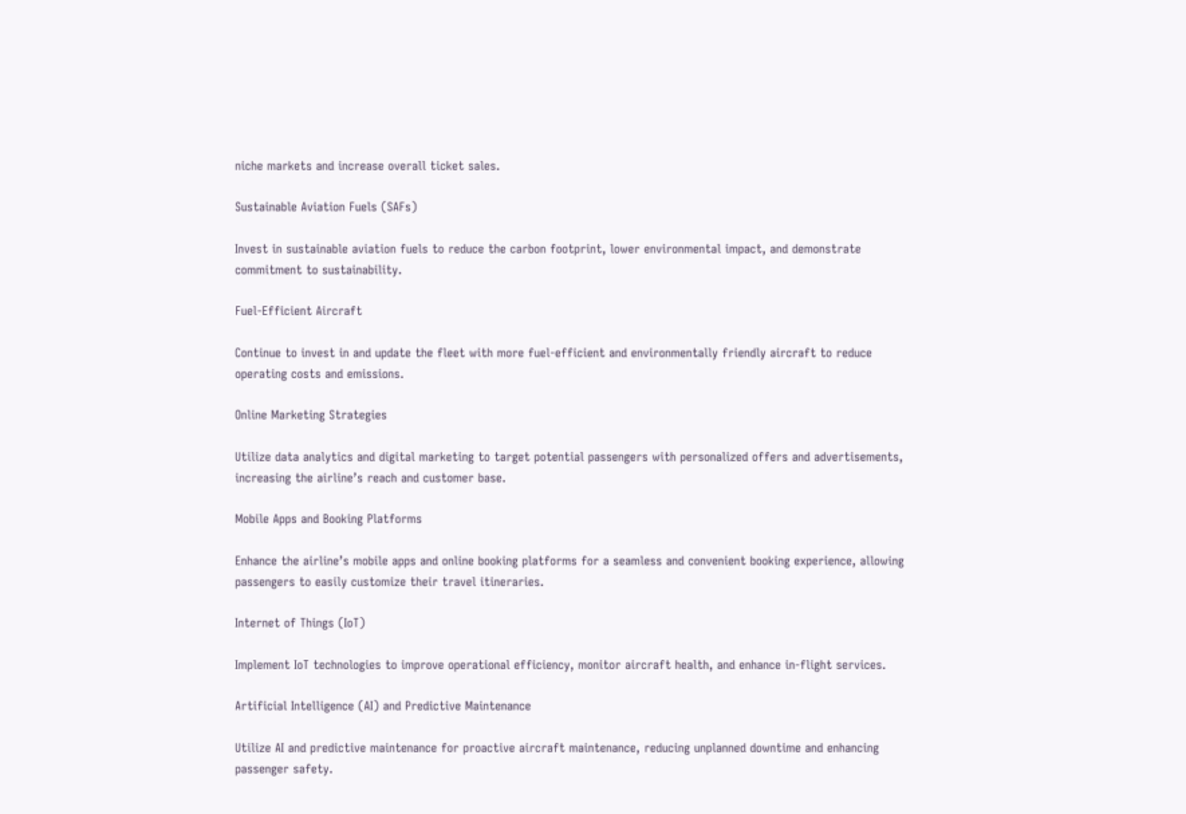niche markets and increase overall ticket sales.

Sustainable Aviation Fuels (SAFs)

Invest in sustainable aviation fuels to reduce the carbon footprint, lower environmental impact, and demonstrate commitment to sustainability.

Fuel-Efficient Aircraft

Continue to invest in and update the fleet with more fuel-efficient and environmentally friendly aircraft to reduce operating costs and emissions.

Online Marketing Strategies

Utilize data analytics and digital marketing to target potential passengers with personalized offers and advertisements, increasing the airline’s reach and customer base.

Mobile Apps and Booking Platforms

Enhance the airline’s mobile apps and online booking platforms for a seamless and convenient booking experience, allowing passengers to easily customize their travel itineraries.

Internet of Things (IoT)

Implement IoT technologies to improve operational efficiency, monitor aircraft health, and enhance in-flight services.

Artificial Intelligence (AI) and Predictive Maintenance

Utilize AI and predictive maintenance for proactive aircraft maintenance, reducing unplanned downtime and enhancing passenger safety.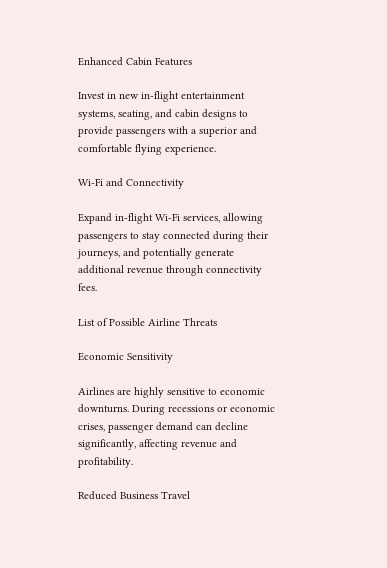Enhanced Cabin Features

Invest in new in-flight entertainment systems, seating, and cabin designs to provide passengers with a superior and comfortable flying experience.

Wi-Fi and Connectivity

Expand in-flight Wi-Fi services, allowing passengers to stay connected during their journeys, and potentially generate additional revenue through connectivity fees.

List of Possible Airline Threats

Economic Sensitivity

Airlines are highly sensitive to economic downturns. During recessions or economic crises, passenger demand can decline significantly, affecting revenue and profitability.

Reduced Business Travel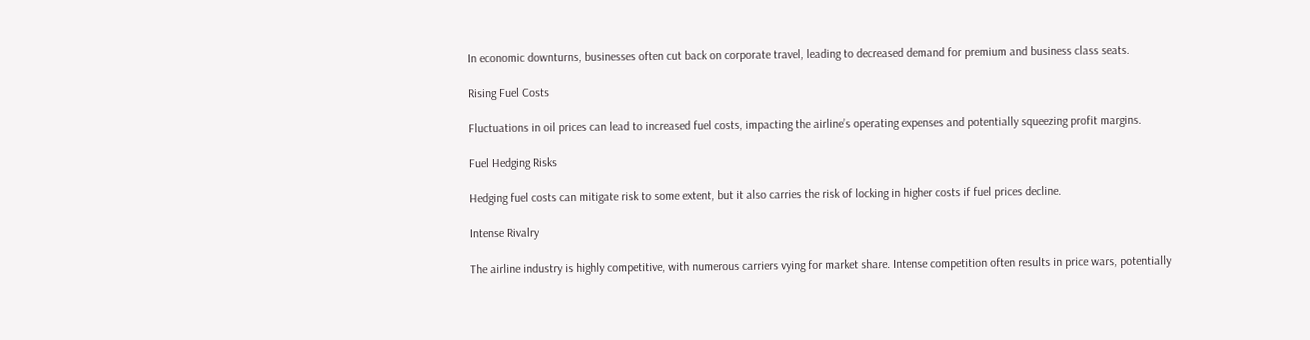In economic downturns, businesses often cut back on corporate travel, leading to decreased demand for premium and business class seats.

Rising Fuel Costs

Fluctuations in oil prices can lead to increased fuel costs, impacting the airline’s operating expenses and potentially squeezing profit margins.

Fuel Hedging Risks

Hedging fuel costs can mitigate risk to some extent, but it also carries the risk of locking in higher costs if fuel prices decline.

Intense Rivalry

The airline industry is highly competitive, with numerous carriers vying for market share. Intense competition often results in price wars, potentially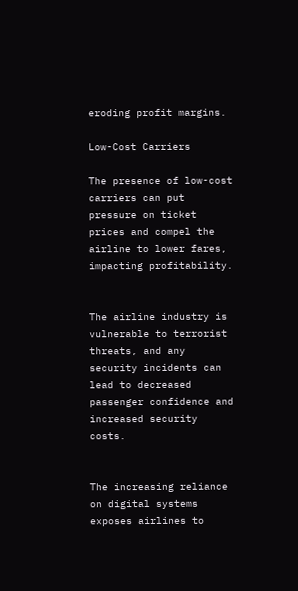eroding profit margins.

Low-Cost Carriers

The presence of low-cost carriers can put pressure on ticket prices and compel the airline to lower fares, impacting profitability.


The airline industry is vulnerable to terrorist threats, and any security incidents can lead to decreased passenger confidence and increased security costs.


The increasing reliance on digital systems exposes airlines to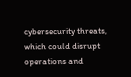cybersecurity threats, which could disrupt operations and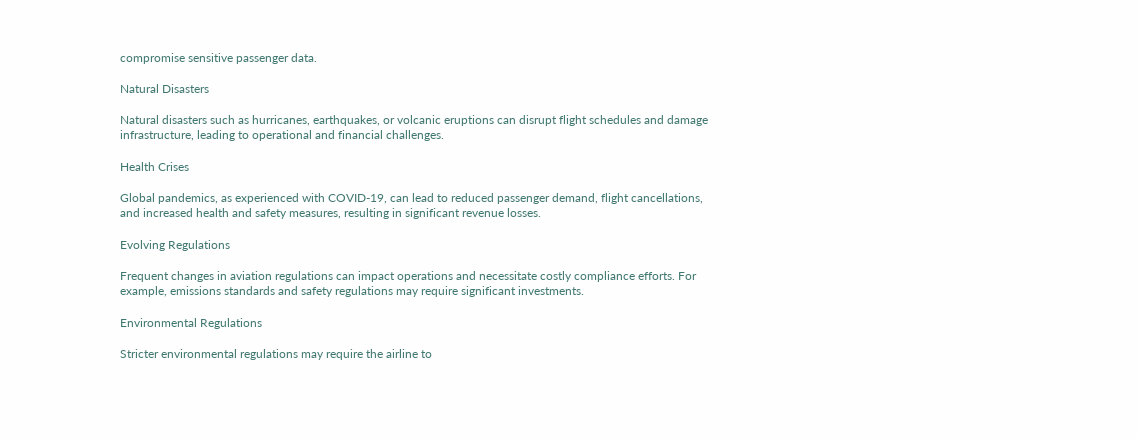compromise sensitive passenger data.

Natural Disasters

Natural disasters such as hurricanes, earthquakes, or volcanic eruptions can disrupt flight schedules and damage infrastructure, leading to operational and financial challenges.

Health Crises

Global pandemics, as experienced with COVID-19, can lead to reduced passenger demand, flight cancellations, and increased health and safety measures, resulting in significant revenue losses.

Evolving Regulations

Frequent changes in aviation regulations can impact operations and necessitate costly compliance efforts. For example, emissions standards and safety regulations may require significant investments.

Environmental Regulations

Stricter environmental regulations may require the airline to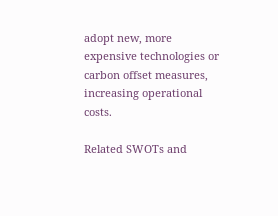adopt new, more expensive technologies or carbon offset measures, increasing operational costs.

Related SWOTs and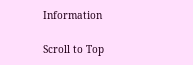Information

Scroll to Top